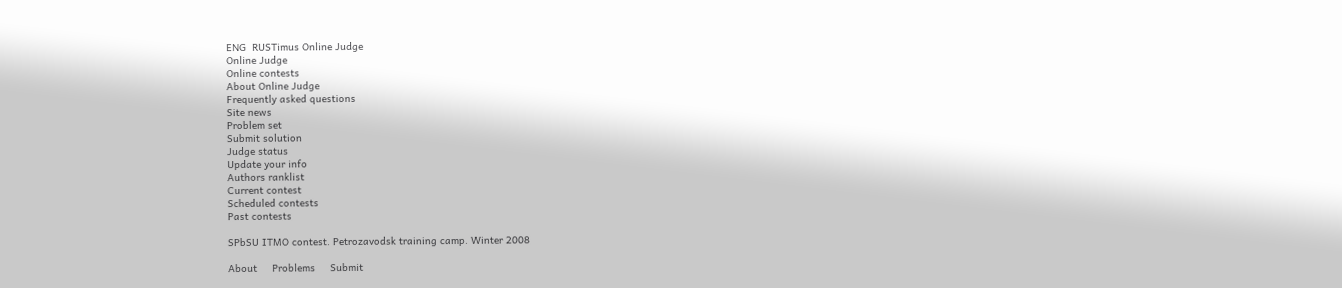ENG  RUSTimus Online Judge
Online Judge
Online contests
About Online Judge
Frequently asked questions
Site news
Problem set
Submit solution
Judge status
Update your info
Authors ranklist
Current contest
Scheduled contests
Past contests

SPbSU ITMO contest. Petrozavodsk training camp. Winter 2008

About     Problems     Submit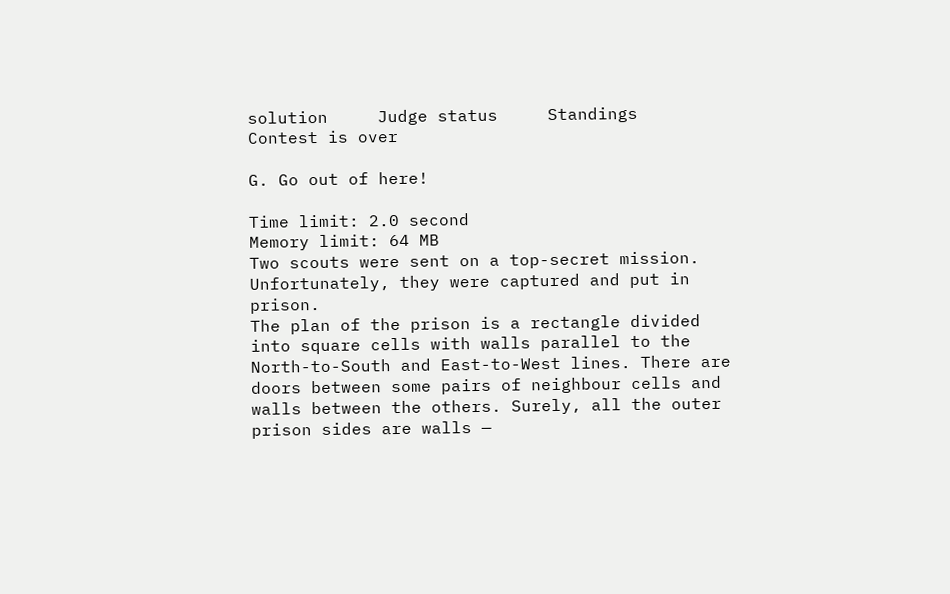solution     Judge status     Standings
Contest is over

G. Go out of here!

Time limit: 2.0 second
Memory limit: 64 MB
Two scouts were sent on a top-secret mission. Unfortunately, they were captured and put in prison.
The plan of the prison is a rectangle divided into square cells with walls parallel to the North-to-South and East-to-West lines. There are doors between some pairs of neighbour cells and walls between the others. Surely, all the outer prison sides are walls —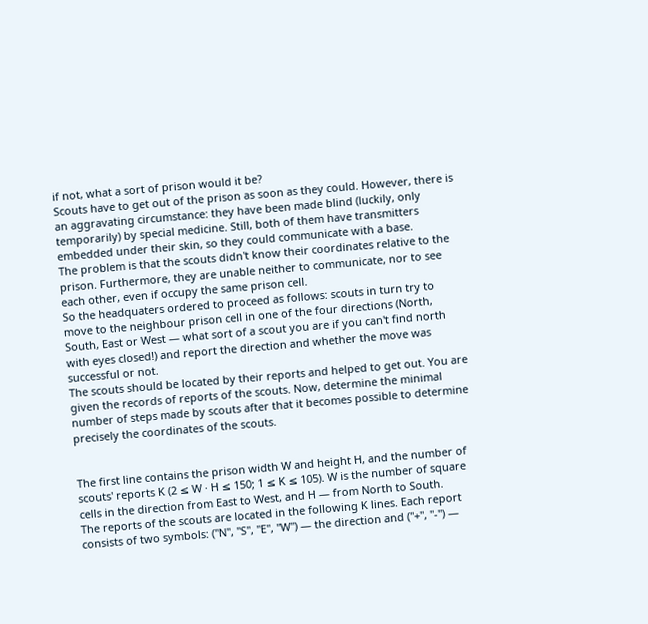if not, what a sort of prison would it be?
Scouts have to get out of the prison as soon as they could. However, there is an aggravating circumstance: they have been made blind (luckily, only temporarily) by special medicine. Still, both of them have transmitters embedded under their skin, so they could communicate with a base.
The problem is that the scouts didn't know their coordinates relative to the prison. Furthermore, they are unable neither to communicate, nor to see each other, even if occupy the same prison cell.
So the headquaters ordered to proceed as follows: scouts in turn try to move to the neighbour prison cell in one of the four directions (North, South, East or West — what sort of a scout you are if you can't find north with eyes closed!) and report the direction and whether the move was successful or not.
The scouts should be located by their reports and helped to get out. You are given the records of reports of the scouts. Now, determine the minimal number of steps made by scouts after that it becomes possible to determine precisely the coordinates of the scouts.


The first line contains the prison width W and height H, and the number of scouts' reports K (2 ≤ W · H ≤ 150; 1 ≤ K ≤ 105). W is the number of square cells in the direction from East to West, and H — from North to South.
The reports of the scouts are located in the following K lines. Each report consists of two symbols: ("N", "S", "E", "W") — the direction and ("+", "-") —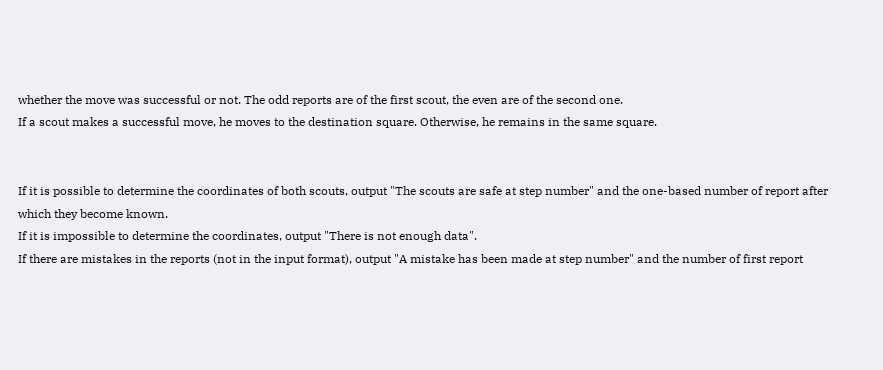whether the move was successful or not. The odd reports are of the first scout, the even are of the second one.
If a scout makes a successful move, he moves to the destination square. Otherwise, he remains in the same square.


If it is possible to determine the coordinates of both scouts, output "The scouts are safe at step number" and the one-based number of report after which they become known.
If it is impossible to determine the coordinates, output "There is not enough data".
If there are mistakes in the reports (not in the input format), output "A mistake has been made at step number" and the number of first report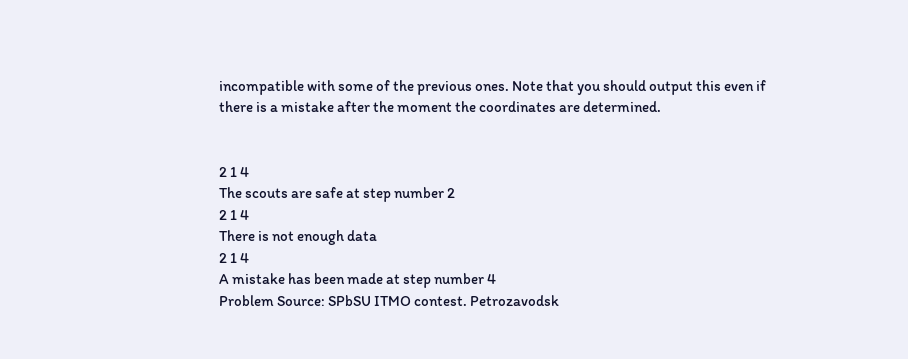incompatible with some of the previous ones. Note that you should output this even if there is a mistake after the moment the coordinates are determined.


2 1 4
The scouts are safe at step number 2
2 1 4
There is not enough data
2 1 4
A mistake has been made at step number 4
Problem Source: SPbSU ITMO contest. Petrozavodsk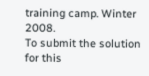training camp. Winter 2008.
To submit the solution for this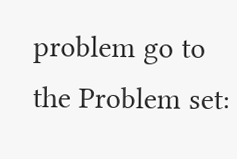problem go to the Problem set: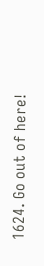1624. Go out of here!